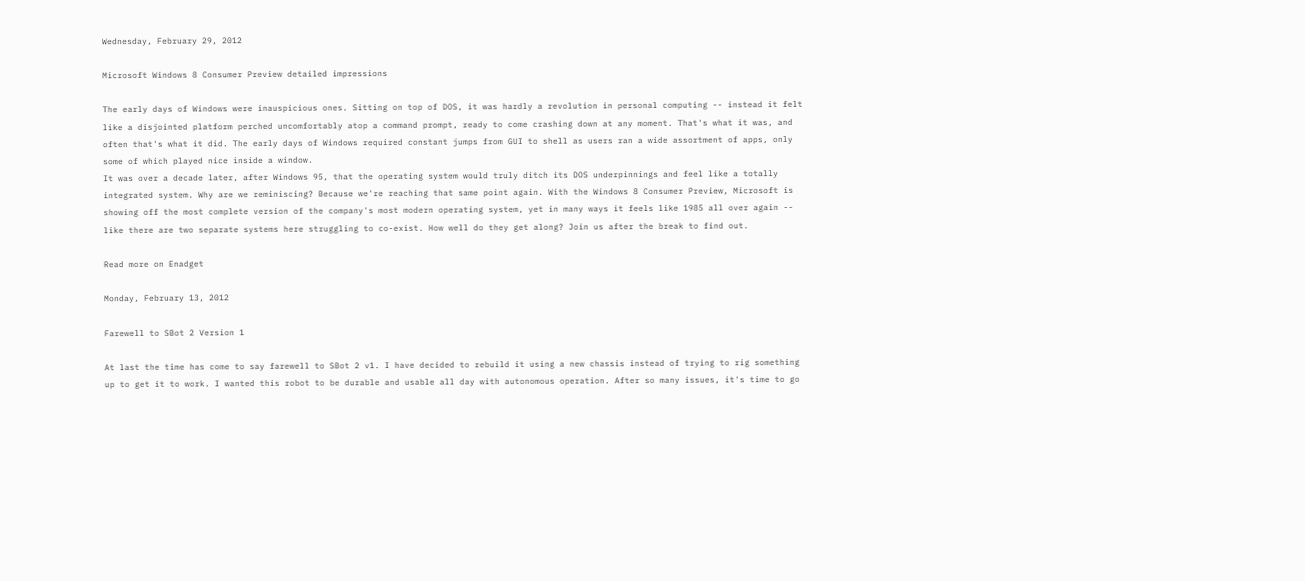Wednesday, February 29, 2012

Microsoft Windows 8 Consumer Preview detailed impressions

The early days of Windows were inauspicious ones. Sitting on top of DOS, it was hardly a revolution in personal computing -- instead it felt like a disjointed platform perched uncomfortably atop a command prompt, ready to come crashing down at any moment. That's what it was, and often that's what it did. The early days of Windows required constant jumps from GUI to shell as users ran a wide assortment of apps, only some of which played nice inside a window.
It was over a decade later, after Windows 95, that the operating system would truly ditch its DOS underpinnings and feel like a totally integrated system. Why are we reminiscing? Because we're reaching that same point again. With the Windows 8 Consumer Preview, Microsoft is showing off the most complete version of the company's most modern operating system, yet in many ways it feels like 1985 all over again -- like there are two separate systems here struggling to co-exist. How well do they get along? Join us after the break to find out.

Read more on Enadget

Monday, February 13, 2012

Farewell to SBot 2 Version 1

At last the time has come to say farewell to SBot 2 v1. I have decided to rebuild it using a new chassis instead of trying to rig something up to get it to work. I wanted this robot to be durable and usable all day with autonomous operation. After so many issues, it's time to go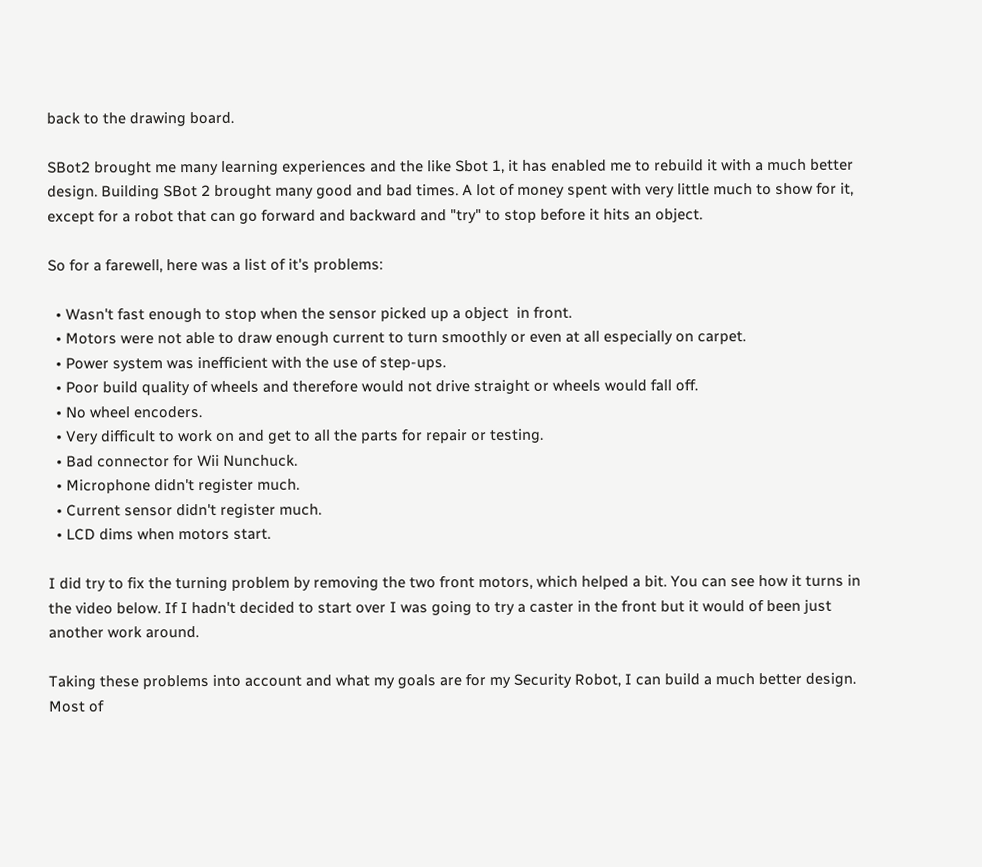back to the drawing board.

SBot2 brought me many learning experiences and the like Sbot 1, it has enabled me to rebuild it with a much better design. Building SBot 2 brought many good and bad times. A lot of money spent with very little much to show for it, except for a robot that can go forward and backward and "try" to stop before it hits an object.

So for a farewell, here was a list of it's problems:

  • Wasn't fast enough to stop when the sensor picked up a object  in front.
  • Motors were not able to draw enough current to turn smoothly or even at all especially on carpet.
  • Power system was inefficient with the use of step-ups.
  • Poor build quality of wheels and therefore would not drive straight or wheels would fall off.
  • No wheel encoders.
  • Very difficult to work on and get to all the parts for repair or testing.
  • Bad connector for Wii Nunchuck.
  • Microphone didn't register much.
  • Current sensor didn't register much.
  • LCD dims when motors start.

I did try to fix the turning problem by removing the two front motors, which helped a bit. You can see how it turns in the video below. If I hadn't decided to start over I was going to try a caster in the front but it would of been just another work around.

Taking these problems into account and what my goals are for my Security Robot, I can build a much better design. Most of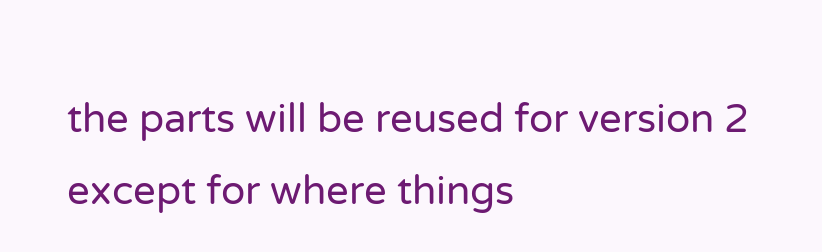the parts will be reused for version 2 except for where things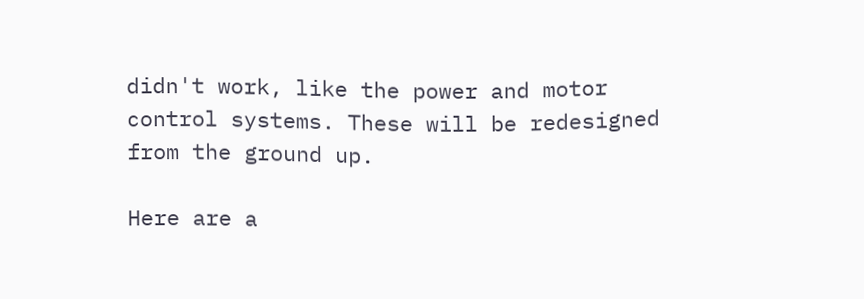didn't work, like the power and motor control systems. These will be redesigned from the ground up.

Here are a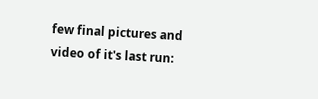few final pictures and video of it's last run: